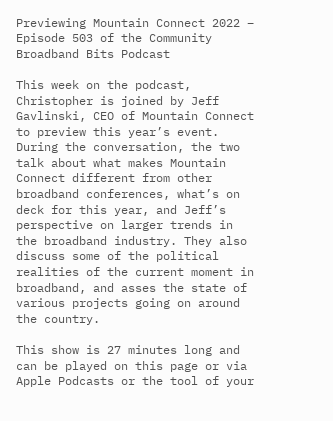Previewing Mountain Connect 2022 – Episode 503 of the Community Broadband Bits Podcast

This week on the podcast, Christopher is joined by Jeff Gavlinski, CEO of Mountain Connect to preview this year’s event. During the conversation, the two talk about what makes Mountain Connect different from other broadband conferences, what’s on deck for this year, and Jeff’s perspective on larger trends in the broadband industry. They also discuss some of the political realities of the current moment in broadband, and asses the state of various projects going on around the country.

This show is 27 minutes long and can be played on this page or via Apple Podcasts or the tool of your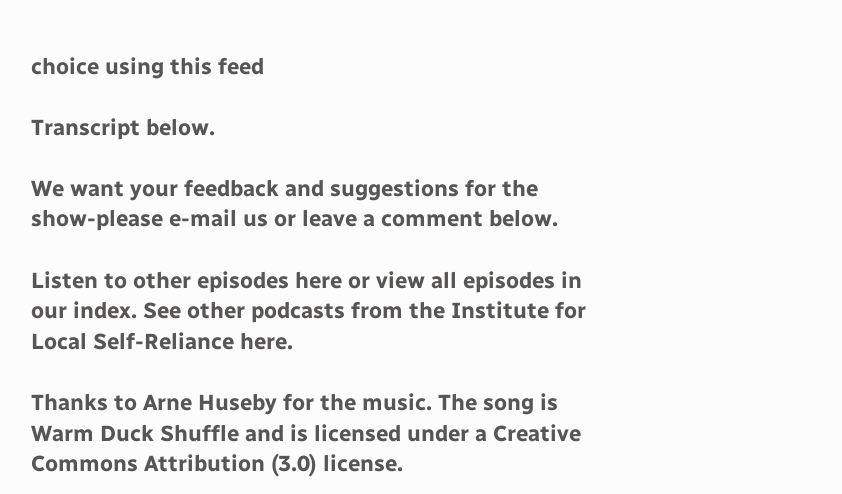choice using this feed

Transcript below.

We want your feedback and suggestions for the show-please e-mail us or leave a comment below.

Listen to other episodes here or view all episodes in our index. See other podcasts from the Institute for Local Self-Reliance here.

Thanks to Arne Huseby for the music. The song is Warm Duck Shuffle and is licensed under a Creative Commons Attribution (3.0) license.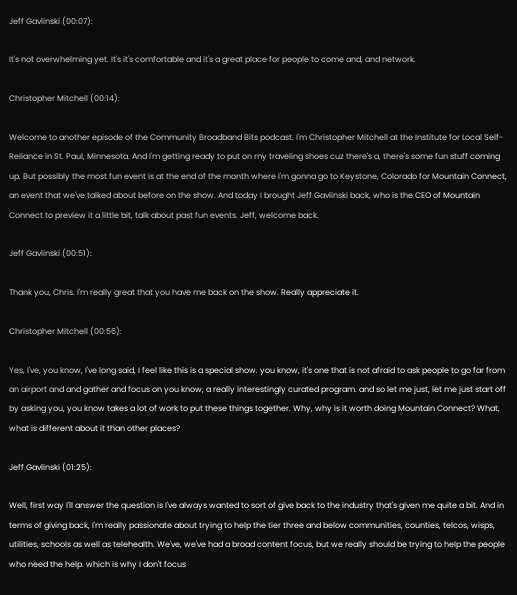Jeff Gavlinski (00:07):

It's not overwhelming yet. It's it's comfortable and it's a great place for people to come and, and network.

Christopher Mitchell (00:14):

Welcome to another episode of the Community Broadband Bits podcast. I'm Christopher Mitchell at the Institute for Local Self-Reliance in St. Paul, Minnesota. And I'm getting ready to put on my traveling shoes cuz there's a, there's some fun stuff coming up. But possibly the most fun event is at the end of the month where I'm gonna go to Keystone, Colorado for Mountain Connect, an event that we've talked about before on the show. And today I brought Jeff Gavlinski back, who is the CEO of Mountain Connect to preview it a little bit, talk about past fun events. Jeff, welcome back.

Jeff Gavlinski (00:51):

Thank you, Chris. I'm really great that you have me back on the show. Really appreciate it.

Christopher Mitchell (00:56):

Yes, I've, you know, I've long said, I feel like this is a special show. you know, it's one that is not afraid to ask people to go far from an airport and and gather and focus on you know, a really interestingly curated program. and so let me just, let me just start off by asking you, you know takes a lot of work to put these things together. Why, why is it worth doing Mountain Connect? What, what is different about it than other places?

Jeff Gavlinski (01:25):

Well, first way I'll answer the question is I've always wanted to sort of give back to the industry that's given me quite a bit. And in terms of giving back, I'm really passionate about trying to help the tier three and below communities, counties, telcos, wisps, utilities, schools as well as telehealth. We've, we've had a broad content focus, but we really should be trying to help the people who need the help. which is why I don't focus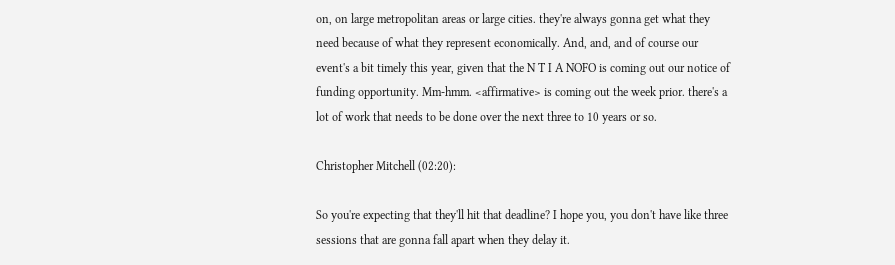on, on large metropolitan areas or large cities. they're always gonna get what they need because of what they represent economically. And, and, and of course our event's a bit timely this year, given that the N T I A NOFO is coming out our notice of funding opportunity. Mm-hmm. <affirmative> is coming out the week prior. there's a lot of work that needs to be done over the next three to 10 years or so.

Christopher Mitchell (02:20):

So you're expecting that they'll hit that deadline? I hope you, you don't have like three sessions that are gonna fall apart when they delay it.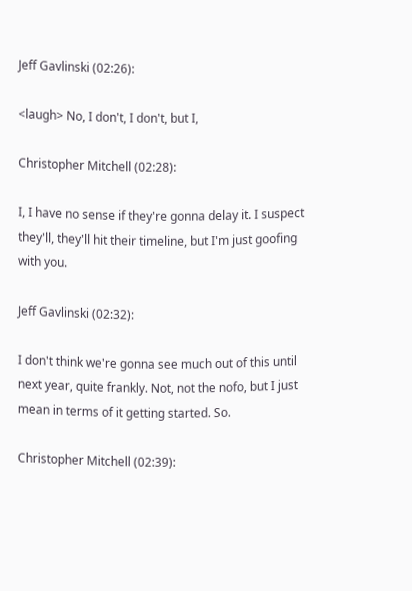Jeff Gavlinski (02:26):

<laugh> No, I don't, I don't, but I,

Christopher Mitchell (02:28):

I, I have no sense if they're gonna delay it. I suspect they'll, they'll hit their timeline, but I'm just goofing with you.

Jeff Gavlinski (02:32):

I don't think we're gonna see much out of this until next year, quite frankly. Not, not the nofo, but I just mean in terms of it getting started. So.

Christopher Mitchell (02:39):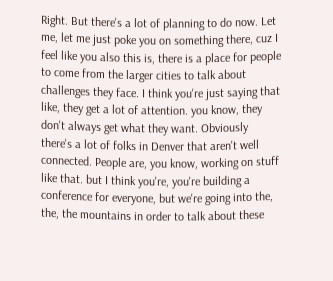Right. But there's a lot of planning to do now. Let me, let me just poke you on something there, cuz I feel like you also this is, there is a place for people to come from the larger cities to talk about challenges they face. I think you're just saying that like, they get a lot of attention. you know, they don't always get what they want. Obviously there's a lot of folks in Denver that aren't well connected. People are, you know, working on stuff like that. but I think you're, you're building a conference for everyone, but we're going into the, the, the mountains in order to talk about these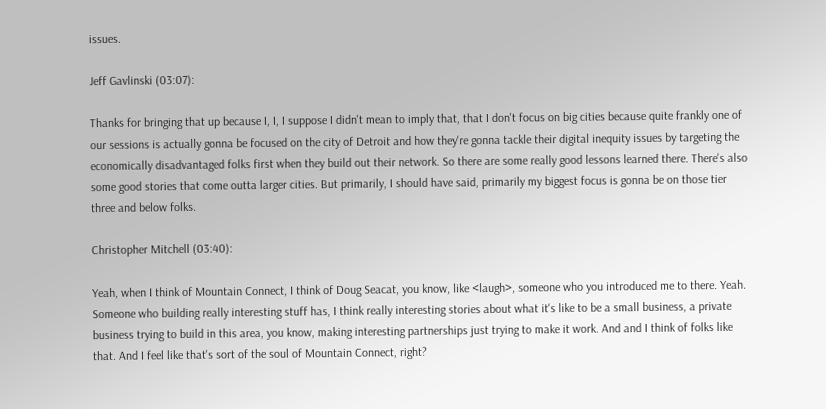issues.

Jeff Gavlinski (03:07):

Thanks for bringing that up because I, I, I suppose I didn't mean to imply that, that I don't focus on big cities because quite frankly one of our sessions is actually gonna be focused on the city of Detroit and how they're gonna tackle their digital inequity issues by targeting the economically disadvantaged folks first when they build out their network. So there are some really good lessons learned there. There's also some good stories that come outta larger cities. But primarily, I should have said, primarily my biggest focus is gonna be on those tier three and below folks.

Christopher Mitchell (03:40):

Yeah, when I think of Mountain Connect, I think of Doug Seacat, you know, like <laugh>, someone who you introduced me to there. Yeah. Someone who building really interesting stuff has, I think really interesting stories about what it's like to be a small business, a private business trying to build in this area, you know, making interesting partnerships just trying to make it work. And and I think of folks like that. And I feel like that's sort of the soul of Mountain Connect, right?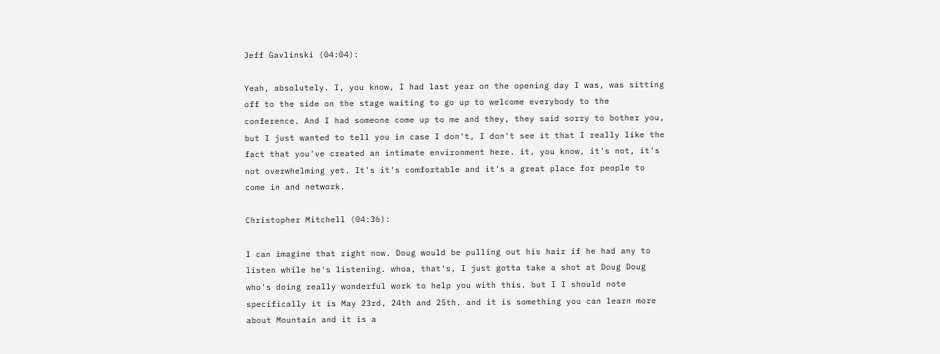Jeff Gavlinski (04:04):

Yeah, absolutely. I, you know, I had last year on the opening day I was, was sitting off to the side on the stage waiting to go up to welcome everybody to the conference. And I had someone come up to me and they, they said sorry to bother you, but I just wanted to tell you in case I don't, I don't see it that I really like the fact that you've created an intimate environment here. it, you know, it's not, it's not overwhelming yet. It's it's comfortable and it's a great place for people to come in and network.

Christopher Mitchell (04:36):

I can imagine that right now. Doug would be pulling out his hair if he had any to listen while he's listening. whoa, that's, I just gotta take a shot at Doug Doug who's doing really wonderful work to help you with this. but I I should note specifically it is May 23rd, 24th and 25th. and it is something you can learn more about Mountain and it is a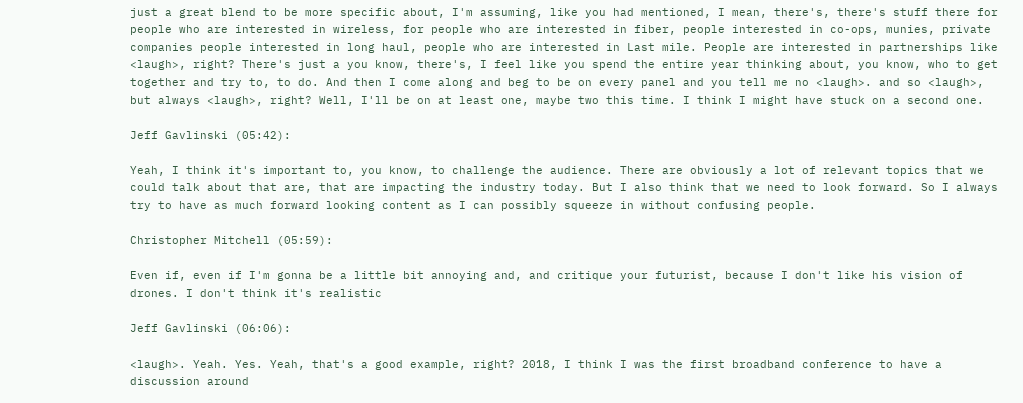just a great blend to be more specific about, I'm assuming, like you had mentioned, I mean, there's, there's stuff there for people who are interested in wireless, for people who are interested in fiber, people interested in co-ops, munies, private companies people interested in long haul, people who are interested in Last mile. People are interested in partnerships like <laugh>, right? There's just a you know, there's, I feel like you spend the entire year thinking about, you know, who to get together and try to, to do. And then I come along and beg to be on every panel and you tell me no <laugh>. and so <laugh>, but always <laugh>, right? Well, I'll be on at least one, maybe two this time. I think I might have stuck on a second one.

Jeff Gavlinski (05:42):

Yeah, I think it's important to, you know, to challenge the audience. There are obviously a lot of relevant topics that we could talk about that are, that are impacting the industry today. But I also think that we need to look forward. So I always try to have as much forward looking content as I can possibly squeeze in without confusing people.

Christopher Mitchell (05:59):

Even if, even if I'm gonna be a little bit annoying and, and critique your futurist, because I don't like his vision of drones. I don't think it's realistic

Jeff Gavlinski (06:06):

<laugh>. Yeah. Yes. Yeah, that's a good example, right? 2018, I think I was the first broadband conference to have a discussion around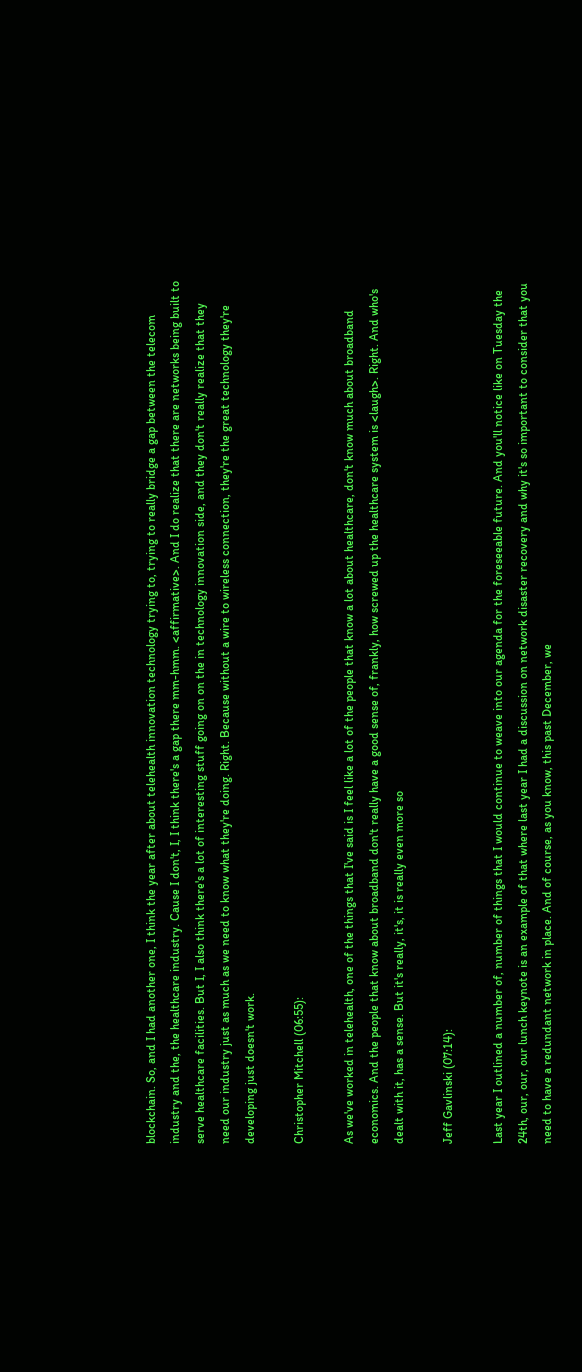blockchain. So, and I had another one, I think the year after about telehealth innovation technology trying to, trying to really bridge a gap between the telecom industry and the, the healthcare industry. Cause I don't, I, I think there's a gap there mm-hmm. <affirmative>. And I do realize that there are networks being built to serve healthcare facilities. But I, I also think there's a lot of interesting stuff going on on the in technology innovation side, and they don't really realize that they need our industry just as much as we need to know what they're doing. Right. Because without a wire to wireless connection, they're the great technology they're developing just doesn't work.

Christopher Mitchell (06:55):

As we've worked in telehealth, one of the things that I've said is I feel like a lot of the people that know a lot about healthcare, don't know much about broadband economics. And the people that know about broadband don't really have a good sense of, frankly, how screwed up the healthcare system is <laugh>. Right. And who's dealt with it, has a sense. But it's really, it's, it is really even more so

Jeff Gavlinski (07:14):

Last year I outlined a number of, number of things that I would continue to weave into our agenda for the foreseeable future. And you'll notice like on Tuesday the 24th, our, our, our lunch keynote is an example of that where last year I had a discussion on network disaster recovery and why it's so important to consider that you need to have a redundant network in place. And of course, as you know, this past December, we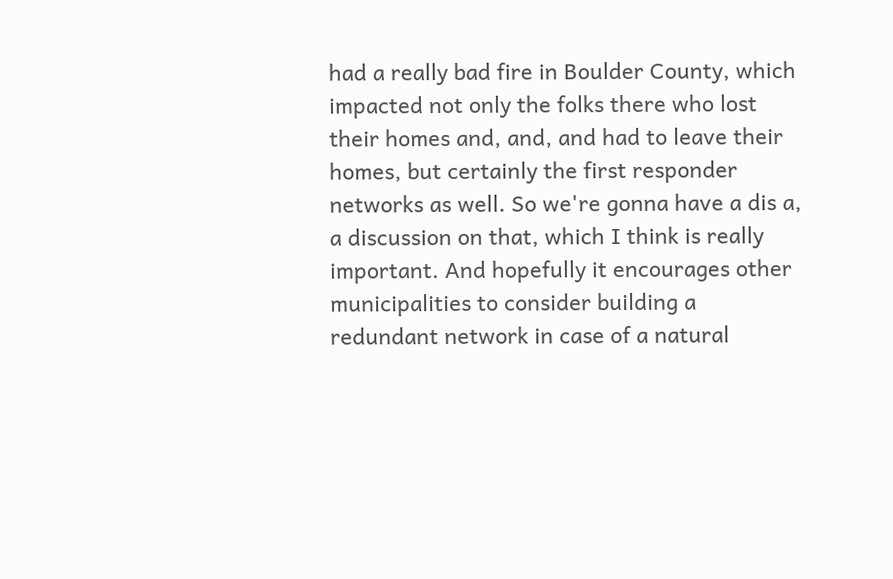had a really bad fire in Boulder County, which impacted not only the folks there who lost their homes and, and, and had to leave their homes, but certainly the first responder networks as well. So we're gonna have a dis a, a discussion on that, which I think is really important. And hopefully it encourages other municipalities to consider building a redundant network in case of a natural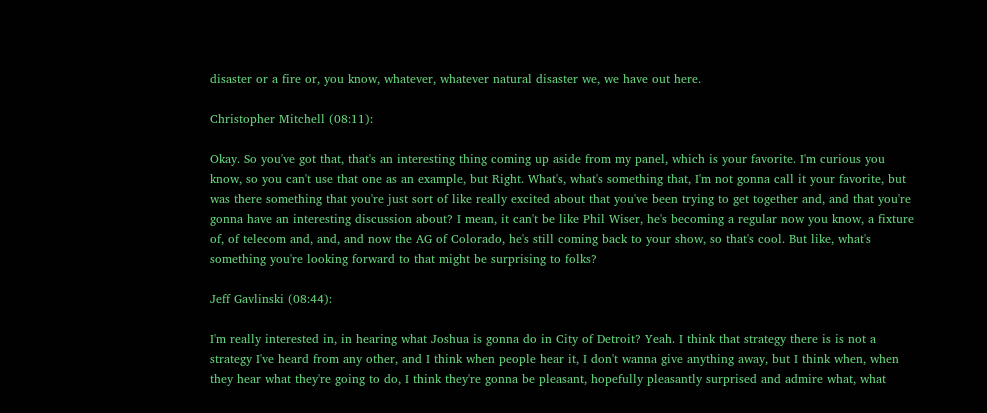disaster or a fire or, you know, whatever, whatever natural disaster we, we have out here.

Christopher Mitchell (08:11):

Okay. So you've got that, that's an interesting thing coming up aside from my panel, which is your favorite. I'm curious you know, so you can't use that one as an example, but Right. What's, what's something that, I'm not gonna call it your favorite, but was there something that you're just sort of like really excited about that you've been trying to get together and, and that you're gonna have an interesting discussion about? I mean, it can't be like Phil Wiser, he's becoming a regular now you know, a fixture of, of telecom and, and, and now the AG of Colorado, he's still coming back to your show, so that's cool. But like, what's something you're looking forward to that might be surprising to folks?

Jeff Gavlinski (08:44):

I'm really interested in, in hearing what Joshua is gonna do in City of Detroit? Yeah. I think that strategy there is is not a strategy I've heard from any other, and I think when people hear it, I don't wanna give anything away, but I think when, when they hear what they're going to do, I think they're gonna be pleasant, hopefully pleasantly surprised and admire what, what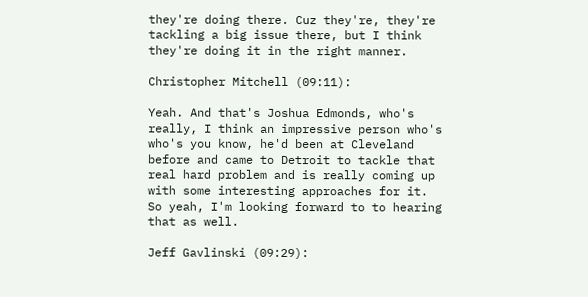they're doing there. Cuz they're, they're tackling a big issue there, but I think they're doing it in the right manner.

Christopher Mitchell (09:11):

Yeah. And that's Joshua Edmonds, who's really, I think an impressive person who's who's you know, he'd been at Cleveland before and came to Detroit to tackle that real hard problem and is really coming up with some interesting approaches for it. So yeah, I'm looking forward to to hearing that as well.

Jeff Gavlinski (09:29):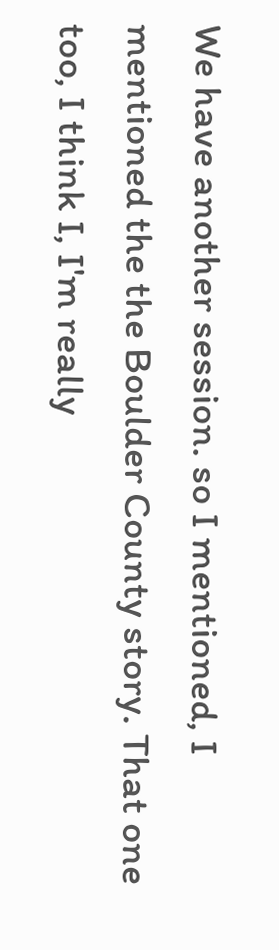We have another session. so I mentioned, I mentioned the the Boulder County story. That one too, I think I, I'm really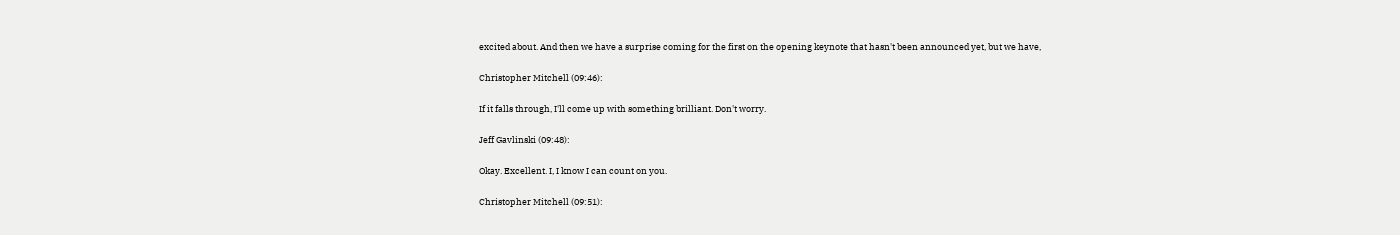excited about. And then we have a surprise coming for the first on the opening keynote that hasn't been announced yet, but we have,

Christopher Mitchell (09:46):

If it falls through, I'll come up with something brilliant. Don't worry.

Jeff Gavlinski (09:48):

Okay. Excellent. I, I know I can count on you.

Christopher Mitchell (09:51):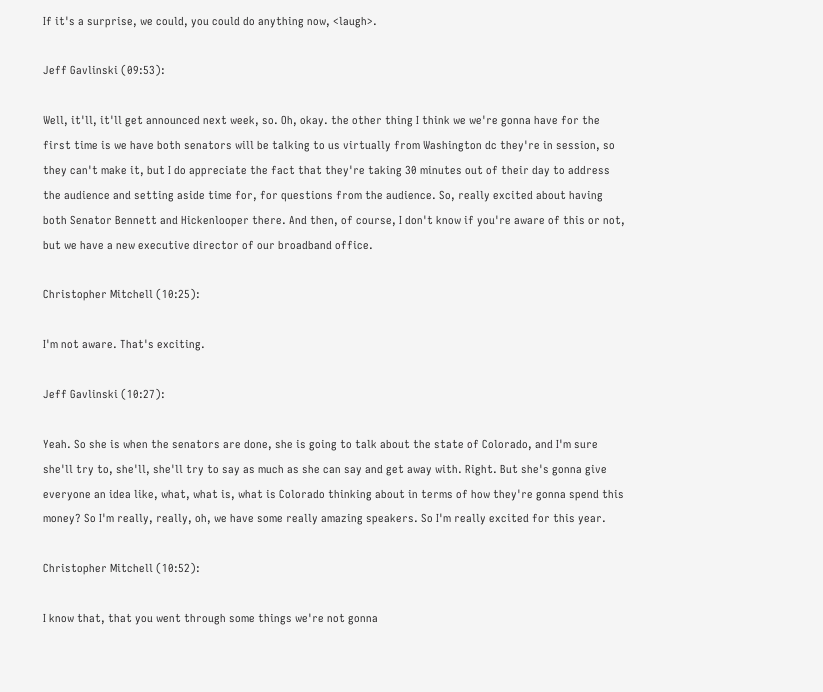If it's a surprise, we could, you could do anything now, <laugh>.

Jeff Gavlinski (09:53):

Well, it'll, it'll get announced next week, so. Oh, okay. the other thing I think we we're gonna have for the first time is we have both senators will be talking to us virtually from Washington dc they're in session, so they can't make it, but I do appreciate the fact that they're taking 30 minutes out of their day to address the audience and setting aside time for, for questions from the audience. So, really excited about having both Senator Bennett and Hickenlooper there. And then, of course, I don't know if you're aware of this or not, but we have a new executive director of our broadband office.

Christopher Mitchell (10:25):

I'm not aware. That's exciting.

Jeff Gavlinski (10:27):

Yeah. So she is when the senators are done, she is going to talk about the state of Colorado, and I'm sure she'll try to, she'll, she'll try to say as much as she can say and get away with. Right. But she's gonna give everyone an idea like, what, what is, what is Colorado thinking about in terms of how they're gonna spend this money? So I'm really, really, oh, we have some really amazing speakers. So I'm really excited for this year.

Christopher Mitchell (10:52):

I know that, that you went through some things we're not gonna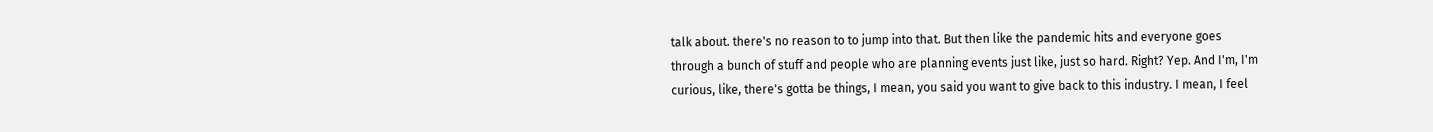talk about. there's no reason to to jump into that. But then like the pandemic hits and everyone goes through a bunch of stuff and people who are planning events just like, just so hard. Right? Yep. And I'm, I'm curious, like, there's gotta be things, I mean, you said you want to give back to this industry. I mean, I feel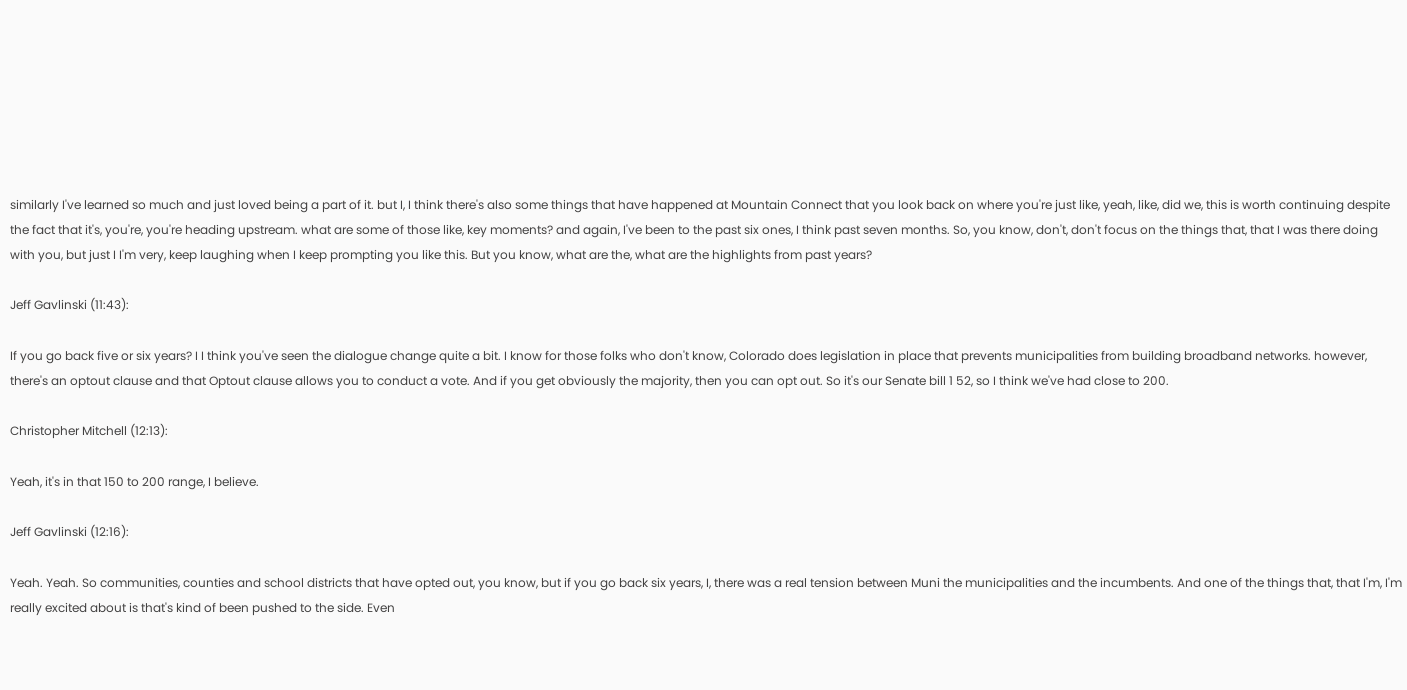similarly I've learned so much and just loved being a part of it. but I, I think there's also some things that have happened at Mountain Connect that you look back on where you're just like, yeah, like, did we, this is worth continuing despite the fact that it's, you're, you're heading upstream. what are some of those like, key moments? and again, I've been to the past six ones, I think past seven months. So, you know, don't, don't focus on the things that, that I was there doing with you, but just I I'm very, keep laughing when I keep prompting you like this. But you know, what are the, what are the highlights from past years?

Jeff Gavlinski (11:43):

If you go back five or six years? I I think you've seen the dialogue change quite a bit. I know for those folks who don't know, Colorado does legislation in place that prevents municipalities from building broadband networks. however, there's an optout clause and that Optout clause allows you to conduct a vote. And if you get obviously the majority, then you can opt out. So it's our Senate bill 1 52, so I think we've had close to 200.

Christopher Mitchell (12:13):

Yeah, it's in that 150 to 200 range, I believe.

Jeff Gavlinski (12:16):

Yeah. Yeah. So communities, counties and school districts that have opted out, you know, but if you go back six years, I, there was a real tension between Muni the municipalities and the incumbents. And one of the things that, that I'm, I'm really excited about is that's kind of been pushed to the side. Even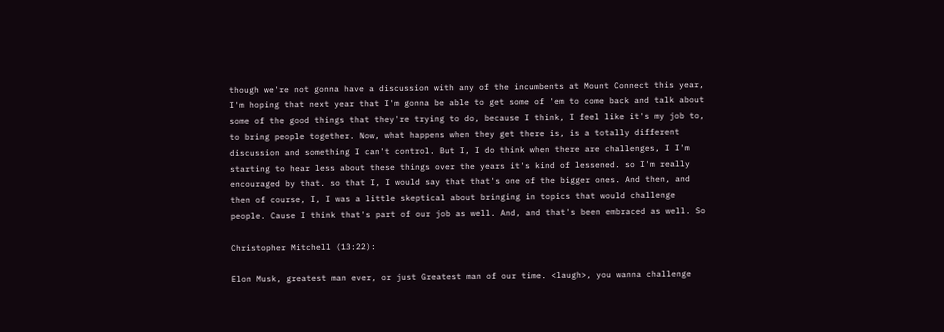though we're not gonna have a discussion with any of the incumbents at Mount Connect this year, I'm hoping that next year that I'm gonna be able to get some of 'em to come back and talk about some of the good things that they're trying to do, because I think, I feel like it's my job to, to bring people together. Now, what happens when they get there is, is a totally different discussion and something I can't control. But I, I do think when there are challenges, I I'm starting to hear less about these things over the years it's kind of lessened. so I'm really encouraged by that. so that I, I would say that that's one of the bigger ones. And then, and then of course, I, I was a little skeptical about bringing in topics that would challenge people. Cause I think that's part of our job as well. And, and that's been embraced as well. So

Christopher Mitchell (13:22):

Elon Musk, greatest man ever, or just Greatest man of our time. <laugh>, you wanna challenge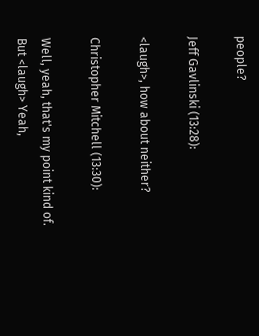people?

Jeff Gavlinski (13:28):

<laugh>, how about neither?

Christopher Mitchell (13:30):

Well, yeah, that's my point kind of. But <laugh> Yeah,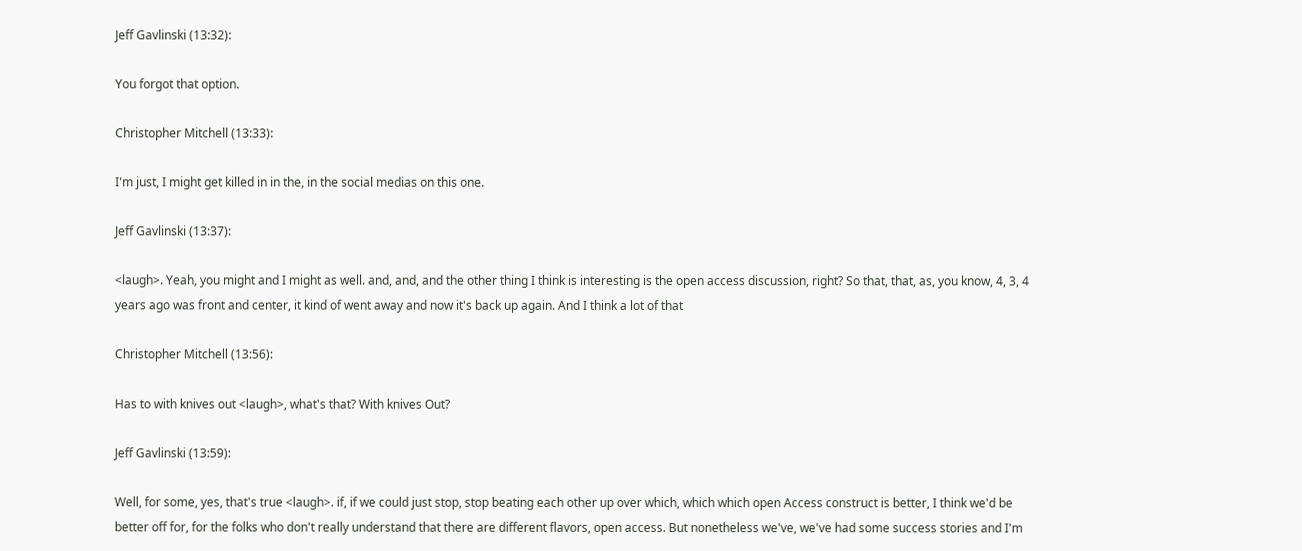Jeff Gavlinski (13:32):

You forgot that option.

Christopher Mitchell (13:33):

I'm just, I might get killed in in the, in the social medias on this one.

Jeff Gavlinski (13:37):

<laugh>. Yeah, you might and I might as well. and, and, and the other thing I think is interesting is the open access discussion, right? So that, that, as, you know, 4, 3, 4 years ago was front and center, it kind of went away and now it's back up again. And I think a lot of that

Christopher Mitchell (13:56):

Has to with knives out <laugh>, what's that? With knives Out?

Jeff Gavlinski (13:59):

Well, for some, yes, that's true <laugh>. if, if we could just stop, stop beating each other up over which, which which open Access construct is better, I think we'd be better off for, for the folks who don't really understand that there are different flavors, open access. But nonetheless we've, we've had some success stories and I'm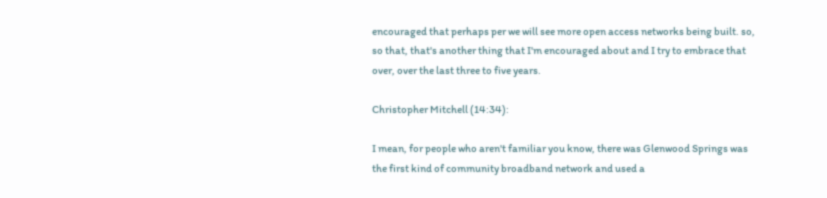encouraged that perhaps per we will see more open access networks being built. so, so that, that's another thing that I'm encouraged about and I try to embrace that over, over the last three to five years.

Christopher Mitchell (14:34):

I mean, for people who aren't familiar you know, there was Glenwood Springs was the first kind of community broadband network and used a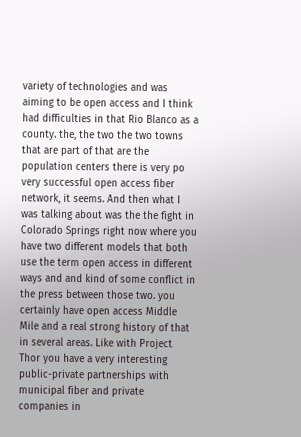variety of technologies and was aiming to be open access and I think had difficulties in that Rio Blanco as a county. the, the two the two towns that are part of that are the population centers there is very po very successful open access fiber network, it seems. And then what I was talking about was the the fight in Colorado Springs right now where you have two different models that both use the term open access in different ways and and kind of some conflict in the press between those two. you certainly have open access Middle Mile and a real strong history of that in several areas. Like with Project Thor you have a very interesting public-private partnerships with municipal fiber and private companies in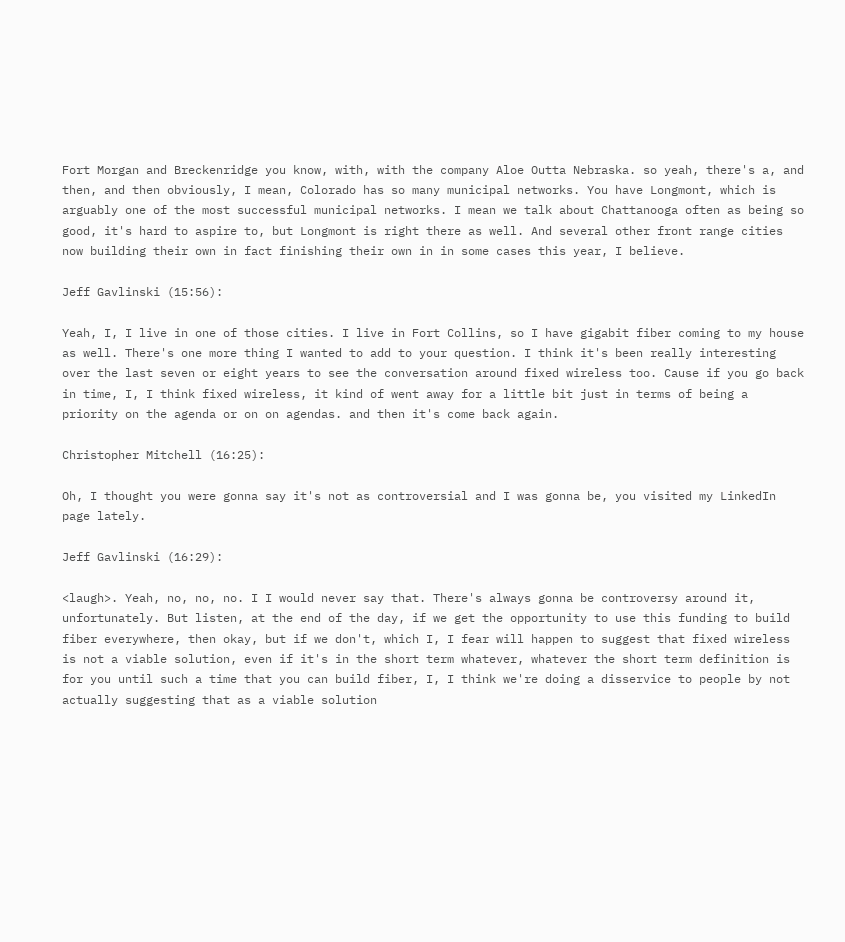Fort Morgan and Breckenridge you know, with, with the company Aloe Outta Nebraska. so yeah, there's a, and then, and then obviously, I mean, Colorado has so many municipal networks. You have Longmont, which is arguably one of the most successful municipal networks. I mean we talk about Chattanooga often as being so good, it's hard to aspire to, but Longmont is right there as well. And several other front range cities now building their own in fact finishing their own in in some cases this year, I believe.

Jeff Gavlinski (15:56):

Yeah, I, I live in one of those cities. I live in Fort Collins, so I have gigabit fiber coming to my house as well. There's one more thing I wanted to add to your question. I think it's been really interesting over the last seven or eight years to see the conversation around fixed wireless too. Cause if you go back in time, I, I think fixed wireless, it kind of went away for a little bit just in terms of being a priority on the agenda or on on agendas. and then it's come back again.

Christopher Mitchell (16:25):

Oh, I thought you were gonna say it's not as controversial and I was gonna be, you visited my LinkedIn page lately.

Jeff Gavlinski (16:29):

<laugh>. Yeah, no, no, no. I I would never say that. There's always gonna be controversy around it, unfortunately. But listen, at the end of the day, if we get the opportunity to use this funding to build fiber everywhere, then okay, but if we don't, which I, I fear will happen to suggest that fixed wireless is not a viable solution, even if it's in the short term whatever, whatever the short term definition is for you until such a time that you can build fiber, I, I think we're doing a disservice to people by not actually suggesting that as a viable solution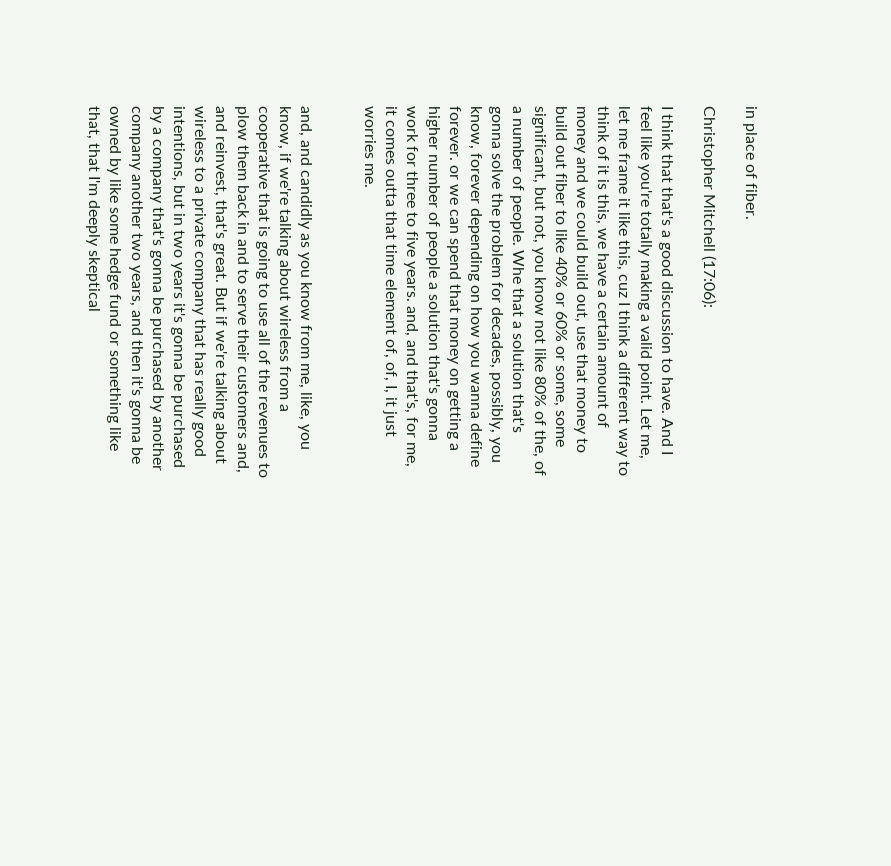in place of fiber.

Christopher Mitchell (17:06):

I think that that's a good discussion to have. And I feel like you're totally making a valid point. Let me, let me frame it like this, cuz I think a different way to think of it is this, we have a certain amount of money and we could build out, use that money to build out fiber to like 40% or 60% or some, some significant, but not, you know not like 80% of the, of a number of people. Whe that a solution that's gonna solve the problem for decades, possibly, you know, forever depending on how you wanna define forever. or we can spend that money on getting a higher number of people a solution that's gonna work for three to five years. and, and that's, for me, it comes outta that time element of, of, I, it just worries me.


and, and candidly as you know from me, like, you know, if we're talking about wireless from a cooperative that is going to use all of the revenues to plow them back in and to serve their customers and, and reinvest, that's great. But if we're talking about wireless to a private company that has really good intentions, but in two years it's gonna be purchased by a company that's gonna be purchased by another company another two years, and then it's gonna be owned by like some hedge fund or something like that, that I'm deeply skeptical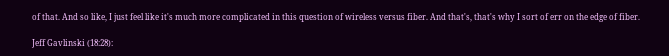of that. And so like, I just feel like it's much more complicated in this question of wireless versus fiber. And that's, that's why I sort of err on the edge of fiber.

Jeff Gavlinski (18:28):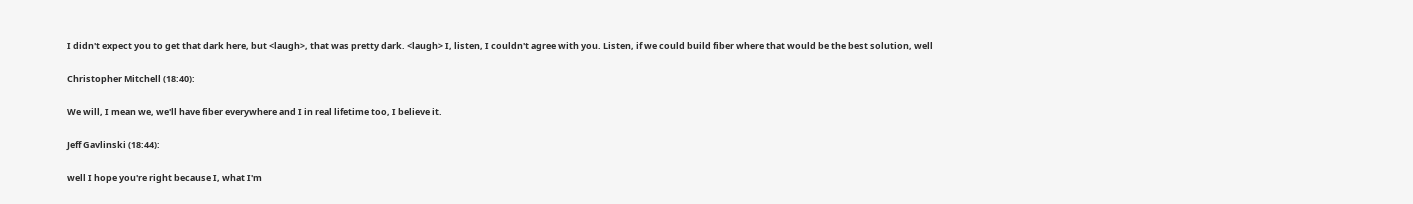I didn't expect you to get that dark here, but <laugh>, that was pretty dark. <laugh> I, listen, I couldn't agree with you. Listen, if we could build fiber where that would be the best solution, well

Christopher Mitchell (18:40):

We will, I mean we, we'll have fiber everywhere and I in real lifetime too, I believe it.

Jeff Gavlinski (18:44):

well I hope you're right because I, what I'm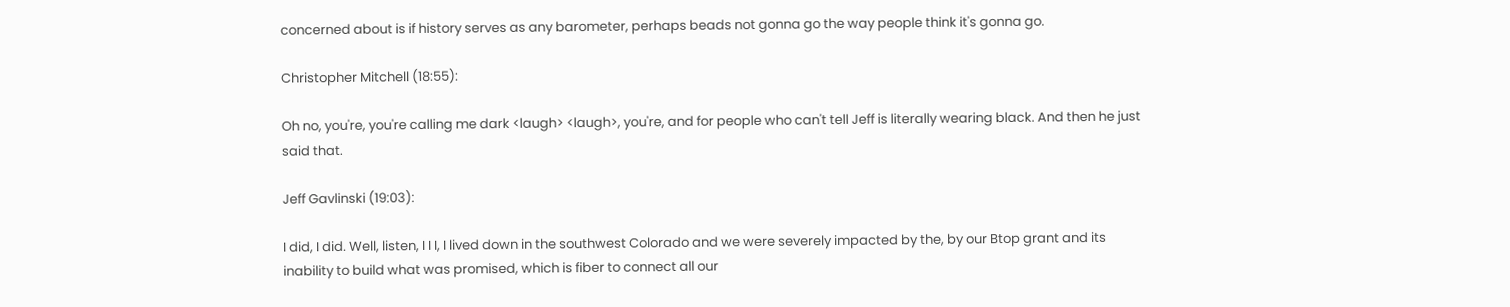concerned about is if history serves as any barometer, perhaps beads not gonna go the way people think it's gonna go.

Christopher Mitchell (18:55):

Oh no, you're, you're calling me dark <laugh> <laugh>, you're, and for people who can't tell Jeff is literally wearing black. And then he just said that.

Jeff Gavlinski (19:03):

I did, I did. Well, listen, I I I, I lived down in the southwest Colorado and we were severely impacted by the, by our Btop grant and its inability to build what was promised, which is fiber to connect all our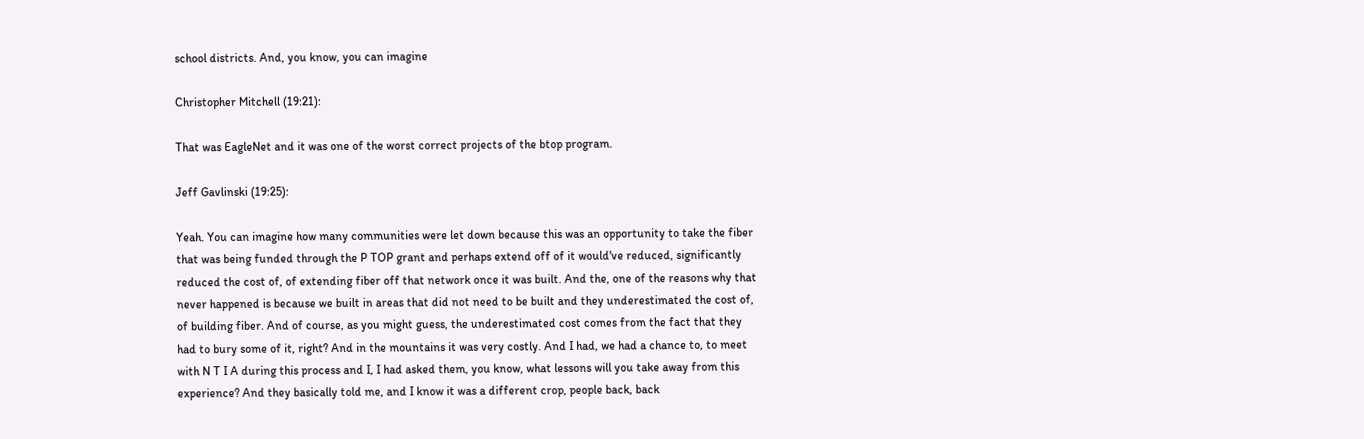school districts. And, you know, you can imagine

Christopher Mitchell (19:21):

That was EagleNet and it was one of the worst correct projects of the btop program.

Jeff Gavlinski (19:25):

Yeah. You can imagine how many communities were let down because this was an opportunity to take the fiber that was being funded through the P TOP grant and perhaps extend off of it would've reduced, significantly reduced the cost of, of extending fiber off that network once it was built. And the, one of the reasons why that never happened is because we built in areas that did not need to be built and they underestimated the cost of, of building fiber. And of course, as you might guess, the underestimated cost comes from the fact that they had to bury some of it, right? And in the mountains it was very costly. And I had, we had a chance to, to meet with N T I A during this process and I, I had asked them, you know, what lessons will you take away from this experience? And they basically told me, and I know it was a different crop, people back, back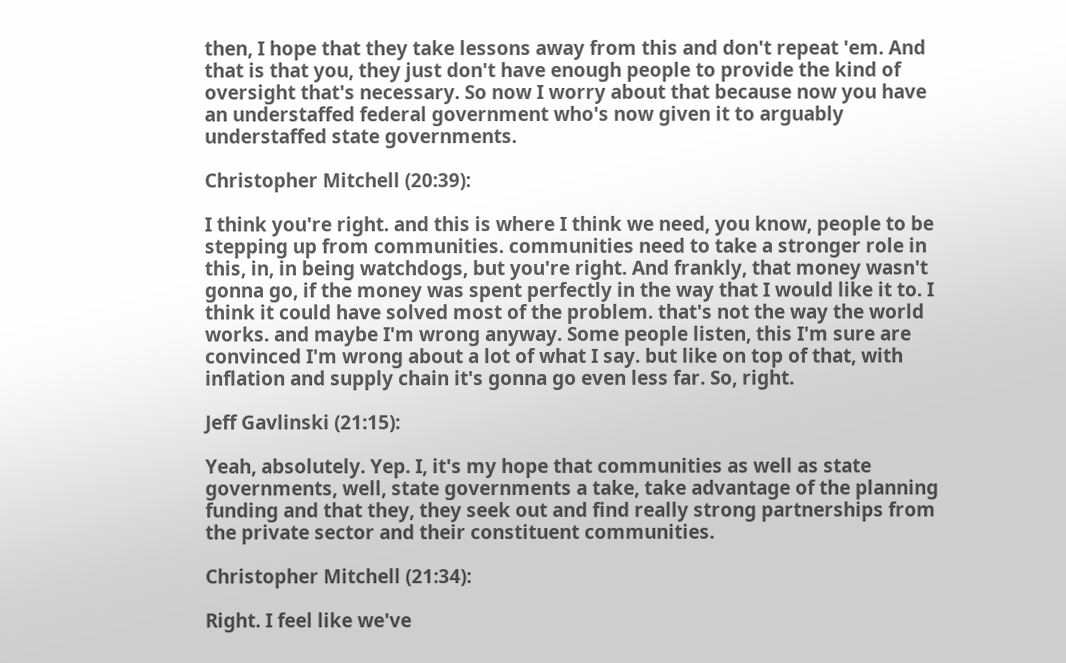then, I hope that they take lessons away from this and don't repeat 'em. And that is that you, they just don't have enough people to provide the kind of oversight that's necessary. So now I worry about that because now you have an understaffed federal government who's now given it to arguably understaffed state governments.

Christopher Mitchell (20:39):

I think you're right. and this is where I think we need, you know, people to be stepping up from communities. communities need to take a stronger role in this, in, in being watchdogs, but you're right. And frankly, that money wasn't gonna go, if the money was spent perfectly in the way that I would like it to. I think it could have solved most of the problem. that's not the way the world works. and maybe I'm wrong anyway. Some people listen, this I'm sure are convinced I'm wrong about a lot of what I say. but like on top of that, with inflation and supply chain it's gonna go even less far. So, right.

Jeff Gavlinski (21:15):

Yeah, absolutely. Yep. I, it's my hope that communities as well as state governments, well, state governments a take, take advantage of the planning funding and that they, they seek out and find really strong partnerships from the private sector and their constituent communities.

Christopher Mitchell (21:34):

Right. I feel like we've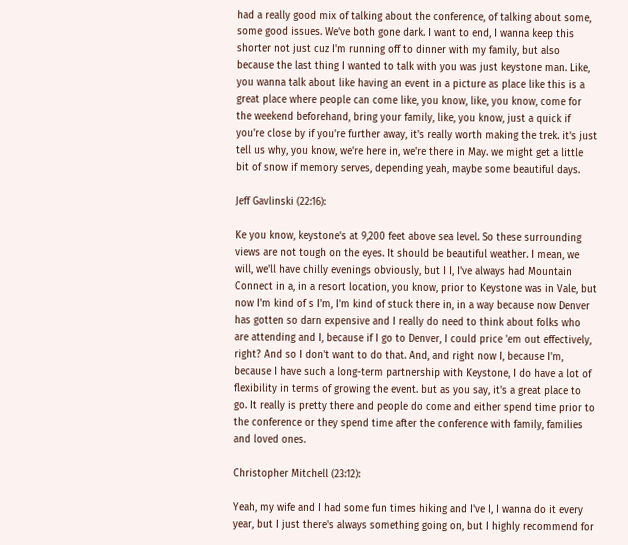had a really good mix of talking about the conference, of talking about some, some good issues. We've both gone dark. I want to end, I wanna keep this shorter not just cuz I'm running off to dinner with my family, but also because the last thing I wanted to talk with you was just keystone man. Like, you wanna talk about like having an event in a picture as place like this is a great place where people can come like, you know, like, you know, come for the weekend beforehand, bring your family, like, you know, just a quick if you're close by if you're further away, it's really worth making the trek. it's just tell us why, you know, we're here in, we're there in May. we might get a little bit of snow if memory serves, depending yeah, maybe some beautiful days.

Jeff Gavlinski (22:16):

Ke you know, keystone's at 9,200 feet above sea level. So these surrounding views are not tough on the eyes. It should be beautiful weather. I mean, we will, we'll have chilly evenings obviously, but I I, I've always had Mountain Connect in a, in a resort location, you know, prior to Keystone was in Vale, but now I'm kind of s I'm, I'm kind of stuck there in, in a way because now Denver has gotten so darn expensive and I really do need to think about folks who are attending and I, because if I go to Denver, I could price 'em out effectively, right? And so I don't want to do that. And, and right now I, because I'm, because I have such a long-term partnership with Keystone, I do have a lot of flexibility in terms of growing the event. but as you say, it's a great place to go. It really is pretty there and people do come and either spend time prior to the conference or they spend time after the conference with family, families and loved ones.

Christopher Mitchell (23:12):

Yeah, my wife and I had some fun times hiking and I've I, I wanna do it every year, but I just there's always something going on, but I highly recommend for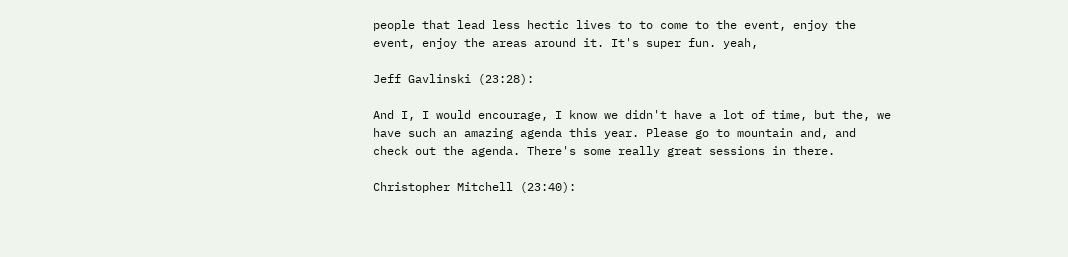people that lead less hectic lives to to come to the event, enjoy the event, enjoy the areas around it. It's super fun. yeah,

Jeff Gavlinski (23:28):

And I, I would encourage, I know we didn't have a lot of time, but the, we have such an amazing agenda this year. Please go to mountain and, and check out the agenda. There's some really great sessions in there.

Christopher Mitchell (23:40):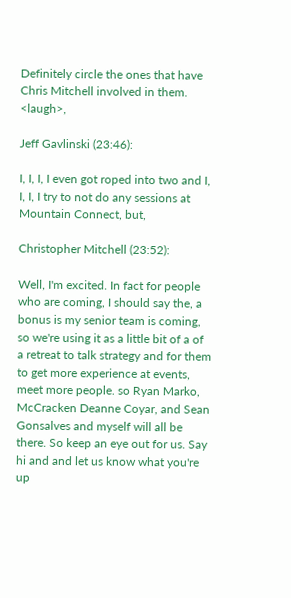Definitely circle the ones that have Chris Mitchell involved in them. <laugh>,

Jeff Gavlinski (23:46):

I, I, I, I even got roped into two and I, I, I, I try to not do any sessions at Mountain Connect, but,

Christopher Mitchell (23:52):

Well, I'm excited. In fact for people who are coming, I should say the, a bonus is my senior team is coming, so we're using it as a little bit of a of a retreat to talk strategy and for them to get more experience at events, meet more people. so Ryan Marko, McCracken Deanne Coyar, and Sean Gonsalves and myself will all be there. So keep an eye out for us. Say hi and and let us know what you're up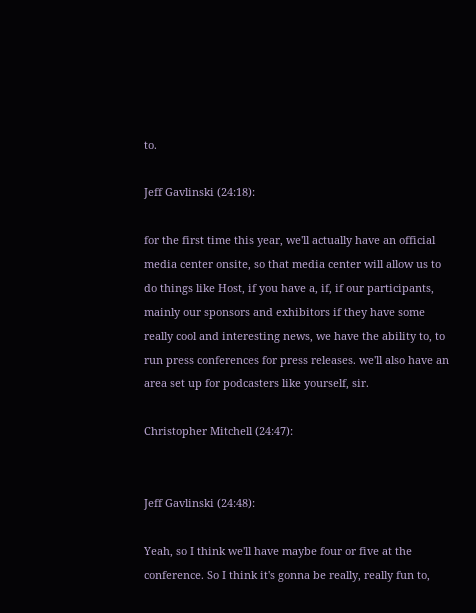to.

Jeff Gavlinski (24:18):

for the first time this year, we'll actually have an official media center onsite, so that media center will allow us to do things like Host, if you have a, if, if our participants, mainly our sponsors and exhibitors if they have some really cool and interesting news, we have the ability to, to run press conferences for press releases. we'll also have an area set up for podcasters like yourself, sir.

Christopher Mitchell (24:47):


Jeff Gavlinski (24:48):

Yeah, so I think we'll have maybe four or five at the conference. So I think it's gonna be really, really fun to,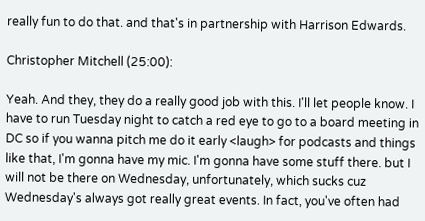really fun to do that. and that's in partnership with Harrison Edwards.

Christopher Mitchell (25:00):

Yeah. And they, they do a really good job with this. I'll let people know. I have to run Tuesday night to catch a red eye to go to a board meeting in DC so if you wanna pitch me do it early <laugh> for podcasts and things like that, I'm gonna have my mic. I'm gonna have some stuff there. but I will not be there on Wednesday, unfortunately, which sucks cuz Wednesday's always got really great events. In fact, you've often had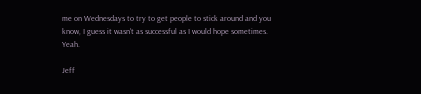me on Wednesdays to try to get people to stick around and you know, I guess it wasn't as successful as I would hope sometimes. Yeah.

Jeff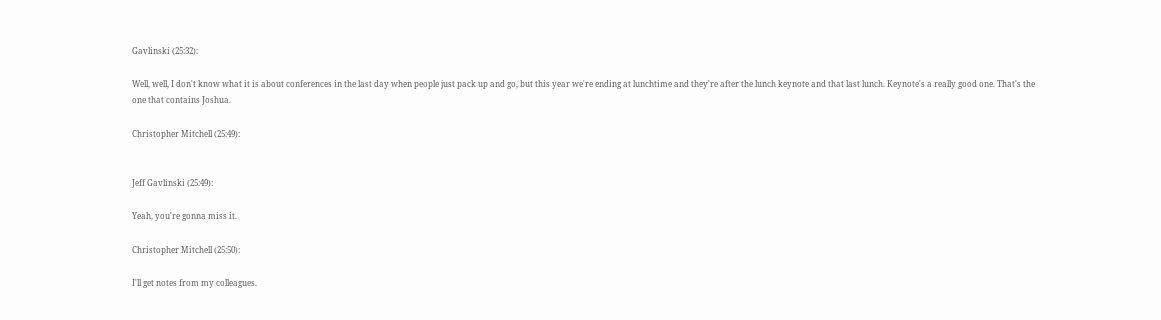Gavlinski (25:32):

Well, well, I don't know what it is about conferences in the last day when people just pack up and go, but this year we're ending at lunchtime and they're after the lunch keynote and that last lunch. Keynote's a really good one. That's the one that contains Joshua.

Christopher Mitchell (25:49):


Jeff Gavlinski (25:49):

Yeah, you're gonna miss it.

Christopher Mitchell (25:50):

I'll get notes from my colleagues.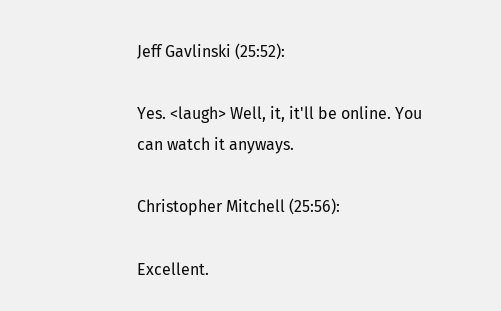Jeff Gavlinski (25:52):

Yes. <laugh> Well, it, it'll be online. You can watch it anyways.

Christopher Mitchell (25:56):

Excellent.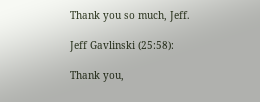Thank you so much, Jeff.

Jeff Gavlinski (25:58):

Thank you,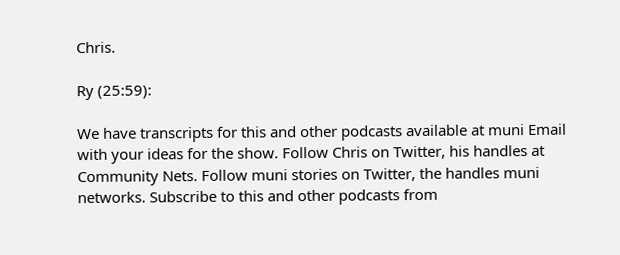Chris.

Ry (25:59):

We have transcripts for this and other podcasts available at muni Email with your ideas for the show. Follow Chris on Twitter, his handles at Community Nets. Follow muni stories on Twitter, the handles muni networks. Subscribe to this and other podcasts from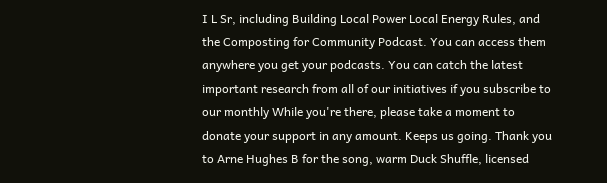I L Sr, including Building Local Power Local Energy Rules, and the Composting for Community Podcast. You can access them anywhere you get your podcasts. You can catch the latest important research from all of our initiatives if you subscribe to our monthly While you're there, please take a moment to donate your support in any amount. Keeps us going. Thank you to Arne Hughes B for the song, warm Duck Shuffle, licensed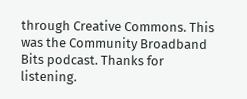through Creative Commons. This was the Community Broadband Bits podcast. Thanks for listening.